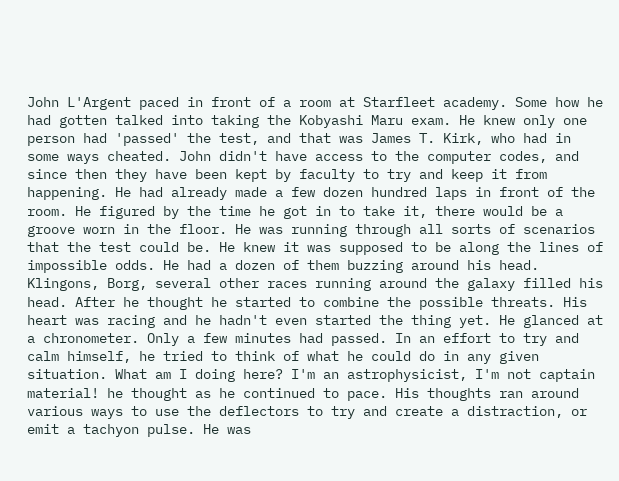John L'Argent paced in front of a room at Starfleet academy. Some how he had gotten talked into taking the Kobyashi Maru exam. He knew only one person had 'passed' the test, and that was James T. Kirk, who had in some ways cheated. John didn't have access to the computer codes, and since then they have been kept by faculty to try and keep it from happening. He had already made a few dozen hundred laps in front of the room. He figured by the time he got in to take it, there would be a groove worn in the floor. He was running through all sorts of scenarios that the test could be. He knew it was supposed to be along the lines of impossible odds. He had a dozen of them buzzing around his head. Klingons, Borg, several other races running around the galaxy filled his head. After he thought he started to combine the possible threats. His heart was racing and he hadn't even started the thing yet. He glanced at a chronometer. Only a few minutes had passed. In an effort to try and calm himself, he tried to think of what he could do in any given situation. What am I doing here? I'm an astrophysicist, I'm not captain material! he thought as he continued to pace. His thoughts ran around various ways to use the deflectors to try and create a distraction, or emit a tachyon pulse. He was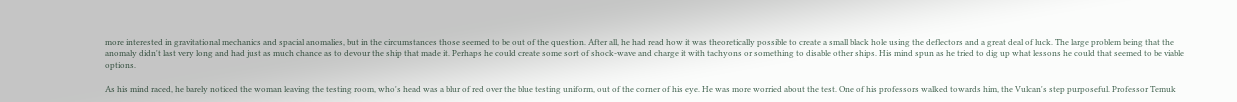more interested in gravitational mechanics and spacial anomalies, but in the circumstances those seemed to be out of the question. After all, he had read how it was theoretically possible to create a small black hole using the deflectors and a great deal of luck. The large problem being that the anomaly didn't last very long and had just as much chance as to devour the ship that made it. Perhaps he could create some sort of shock-wave and charge it with tachyons or something to disable other ships. His mind spun as he tried to dig up what lessons he could that seemed to be viable options.

As his mind raced, he barely noticed the woman leaving the testing room, who's head was a blur of red over the blue testing uniform, out of the corner of his eye. He was more worried about the test. One of his professors walked towards him, the Vulcan's step purposeful. Professor Temuk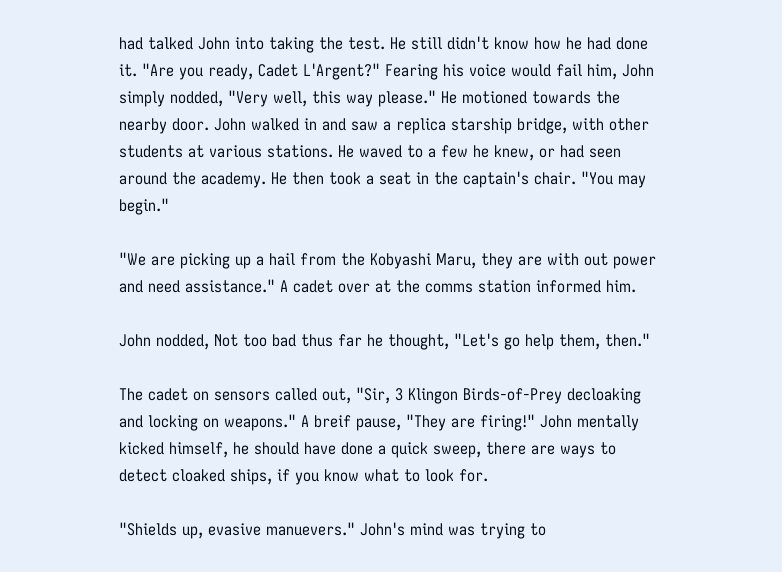had talked John into taking the test. He still didn't know how he had done it. "Are you ready, Cadet L'Argent?" Fearing his voice would fail him, John simply nodded, "Very well, this way please." He motioned towards the nearby door. John walked in and saw a replica starship bridge, with other students at various stations. He waved to a few he knew, or had seen around the academy. He then took a seat in the captain's chair. "You may begin."

"We are picking up a hail from the Kobyashi Maru, they are with out power and need assistance." A cadet over at the comms station informed him.

John nodded, Not too bad thus far he thought, "Let's go help them, then."

The cadet on sensors called out, "Sir, 3 Klingon Birds-of-Prey decloaking and locking on weapons." A breif pause, "They are firing!" John mentally kicked himself, he should have done a quick sweep, there are ways to detect cloaked ships, if you know what to look for.

"Shields up, evasive manuevers." John's mind was trying to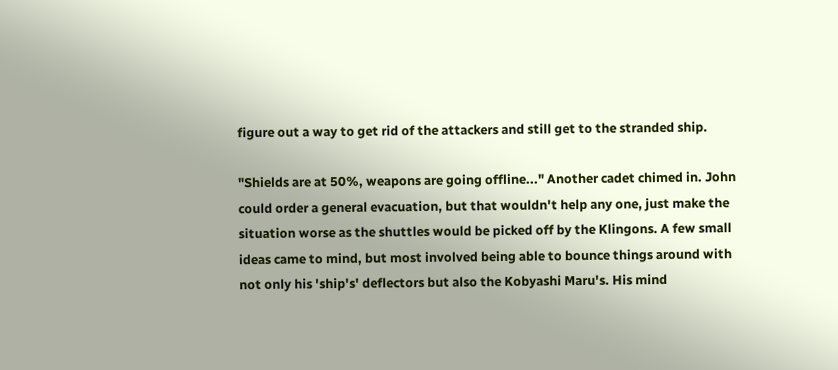figure out a way to get rid of the attackers and still get to the stranded ship.

"Shields are at 50%, weapons are going offline..." Another cadet chimed in. John could order a general evacuation, but that wouldn't help any one, just make the situation worse as the shuttles would be picked off by the Klingons. A few small ideas came to mind, but most involved being able to bounce things around with not only his 'ship's' deflectors but also the Kobyashi Maru's. His mind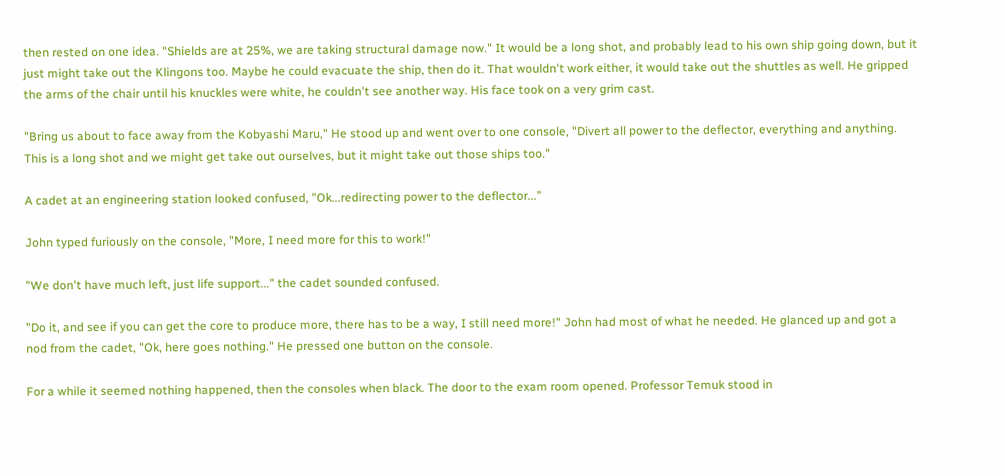then rested on one idea. "Shields are at 25%, we are taking structural damage now." It would be a long shot, and probably lead to his own ship going down, but it just might take out the Klingons too. Maybe he could evacuate the ship, then do it. That wouldn't work either, it would take out the shuttles as well. He gripped the arms of the chair until his knuckles were white, he couldn't see another way. His face took on a very grim cast.

"Bring us about to face away from the Kobyashi Maru," He stood up and went over to one console, "Divert all power to the deflector, everything and anything. This is a long shot and we might get take out ourselves, but it might take out those ships too."

A cadet at an engineering station looked confused, "Ok...redirecting power to the deflector..."

John typed furiously on the console, "More, I need more for this to work!"

"We don't have much left, just life support..." the cadet sounded confused.

"Do it, and see if you can get the core to produce more, there has to be a way, I still need more!" John had most of what he needed. He glanced up and got a nod from the cadet, "Ok, here goes nothing." He pressed one button on the console.

For a while it seemed nothing happened, then the consoles when black. The door to the exam room opened. Professor Temuk stood in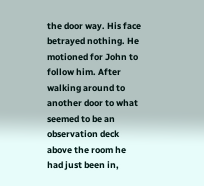the door way. His face betrayed nothing. He motioned for John to follow him. After walking around to another door to what seemed to be an observation deck above the room he had just been in,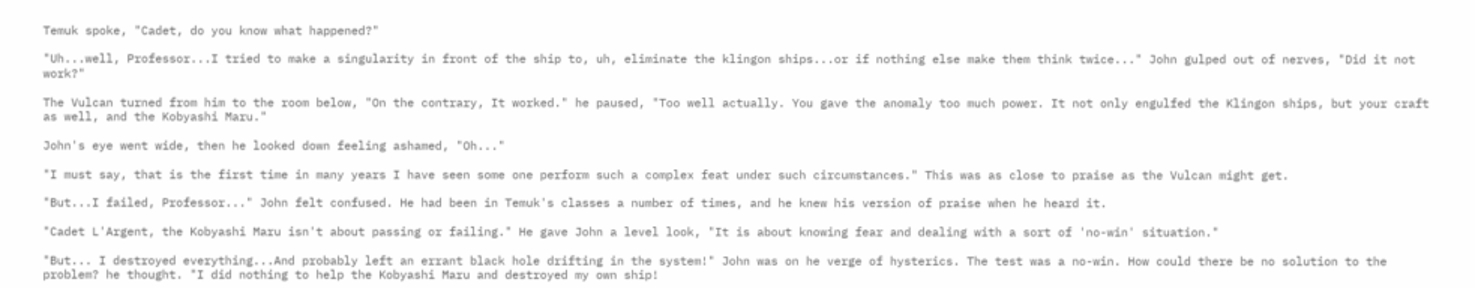Temuk spoke, "Cadet, do you know what happened?"

"Uh...well, Professor...I tried to make a singularity in front of the ship to, uh, eliminate the klingon ships...or if nothing else make them think twice..." John gulped out of nerves, "Did it not work?"

The Vulcan turned from him to the room below, "On the contrary, It worked." he paused, "Too well actually. You gave the anomaly too much power. It not only engulfed the Klingon ships, but your craft as well, and the Kobyashi Maru."

John's eye went wide, then he looked down feeling ashamed, "Oh..."

"I must say, that is the first time in many years I have seen some one perform such a complex feat under such circumstances." This was as close to praise as the Vulcan might get.

"But...I failed, Professor..." John felt confused. He had been in Temuk's classes a number of times, and he knew his version of praise when he heard it.

"Cadet L'Argent, the Kobyashi Maru isn't about passing or failing." He gave John a level look, "It is about knowing fear and dealing with a sort of 'no-win' situation."

"But... I destroyed everything...And probably left an errant black hole drifting in the system!" John was on he verge of hysterics. The test was a no-win. How could there be no solution to the problem? he thought. "I did nothing to help the Kobyashi Maru and destroyed my own ship!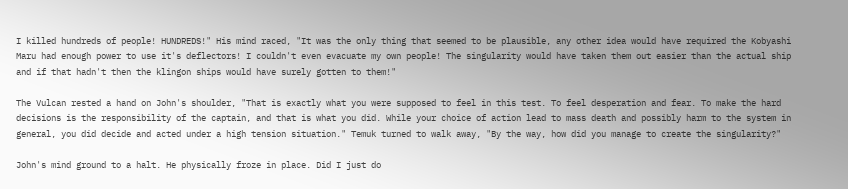I killed hundreds of people! HUNDREDS!" His mind raced, "It was the only thing that seemed to be plausible, any other idea would have required the Kobyashi Maru had enough power to use it's deflectors! I couldn't even evacuate my own people! The singularity would have taken them out easier than the actual ship and if that hadn't then the klingon ships would have surely gotten to them!"

The Vulcan rested a hand on John's shoulder, "That is exactly what you were supposed to feel in this test. To feel desperation and fear. To make the hard decisions is the responsibility of the captain, and that is what you did. While your choice of action lead to mass death and possibly harm to the system in general, you did decide and acted under a high tension situation." Temuk turned to walk away, "By the way, how did you manage to create the singularity?"

John's mind ground to a halt. He physically froze in place. Did I just do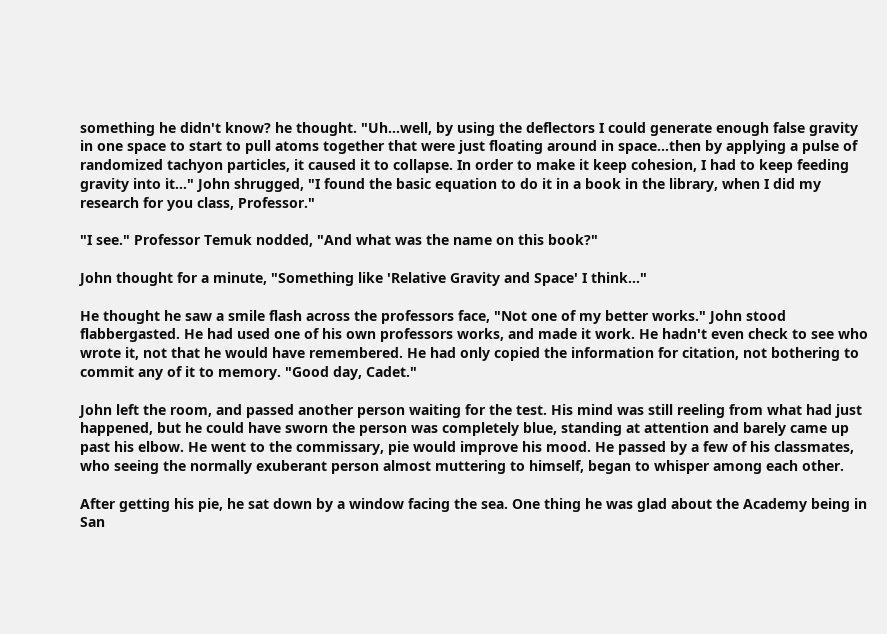something he didn't know? he thought. "Uh...well, by using the deflectors I could generate enough false gravity in one space to start to pull atoms together that were just floating around in space...then by applying a pulse of randomized tachyon particles, it caused it to collapse. In order to make it keep cohesion, I had to keep feeding gravity into it..." John shrugged, "I found the basic equation to do it in a book in the library, when I did my research for you class, Professor."

"I see." Professor Temuk nodded, "And what was the name on this book?"

John thought for a minute, "Something like 'Relative Gravity and Space' I think..."

He thought he saw a smile flash across the professors face, "Not one of my better works." John stood flabbergasted. He had used one of his own professors works, and made it work. He hadn't even check to see who wrote it, not that he would have remembered. He had only copied the information for citation, not bothering to commit any of it to memory. "Good day, Cadet."

John left the room, and passed another person waiting for the test. His mind was still reeling from what had just happened, but he could have sworn the person was completely blue, standing at attention and barely came up past his elbow. He went to the commissary, pie would improve his mood. He passed by a few of his classmates, who seeing the normally exuberant person almost muttering to himself, began to whisper among each other.

After getting his pie, he sat down by a window facing the sea. One thing he was glad about the Academy being in San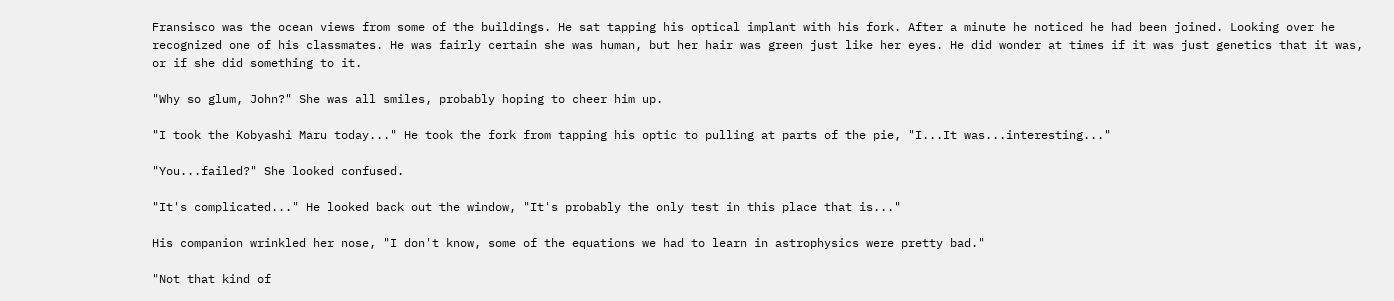Fransisco was the ocean views from some of the buildings. He sat tapping his optical implant with his fork. After a minute he noticed he had been joined. Looking over he recognized one of his classmates. He was fairly certain she was human, but her hair was green just like her eyes. He did wonder at times if it was just genetics that it was, or if she did something to it.

"Why so glum, John?" She was all smiles, probably hoping to cheer him up.

"I took the Kobyashi Maru today..." He took the fork from tapping his optic to pulling at parts of the pie, "I...It was...interesting..."

"You...failed?" She looked confused.

"It's complicated..." He looked back out the window, "It's probably the only test in this place that is..."

His companion wrinkled her nose, "I don't know, some of the equations we had to learn in astrophysics were pretty bad."

"Not that kind of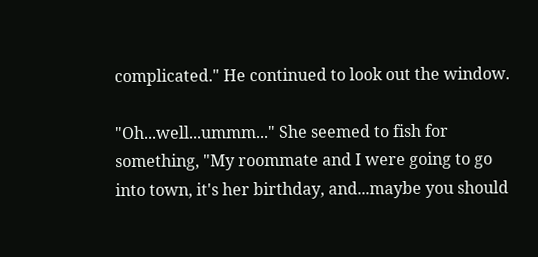complicated." He continued to look out the window.

"Oh...well...ummm..." She seemed to fish for something, "My roommate and I were going to go into town, it's her birthday, and...maybe you should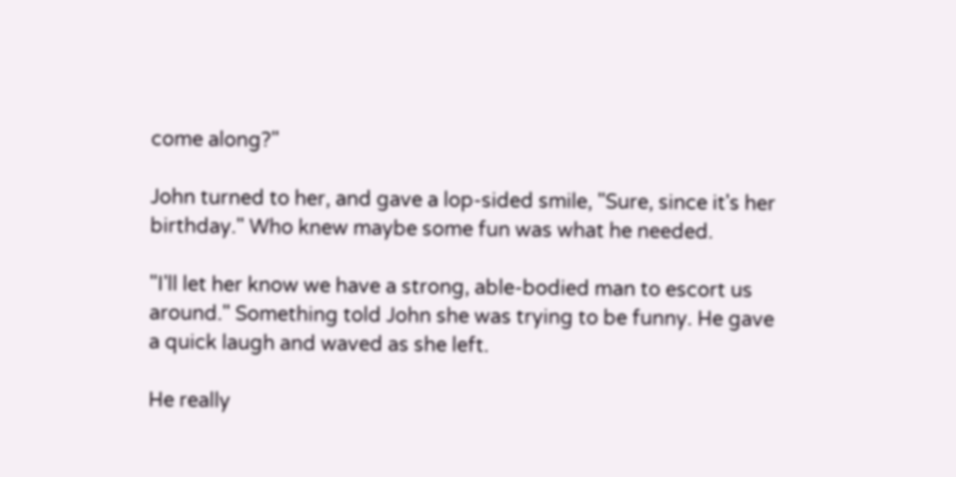come along?"

John turned to her, and gave a lop-sided smile, "Sure, since it's her birthday." Who knew maybe some fun was what he needed.

"I'll let her know we have a strong, able-bodied man to escort us around." Something told John she was trying to be funny. He gave a quick laugh and waved as she left.

He really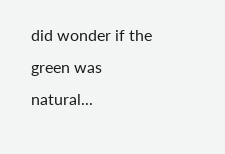did wonder if the green was natural...